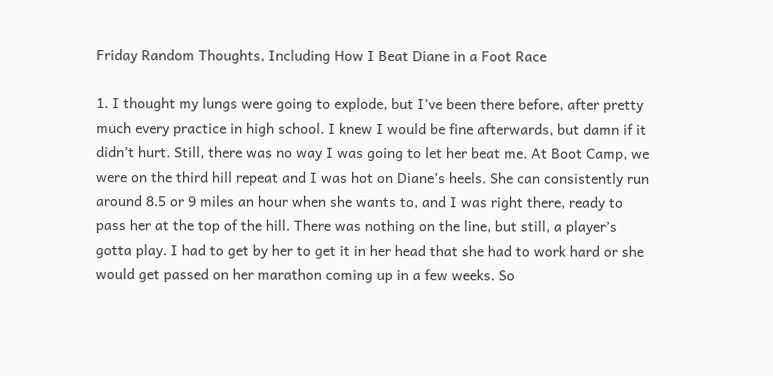Friday Random Thoughts, Including How I Beat Diane in a Foot Race

1. I thought my lungs were going to explode, but I’ve been there before, after pretty much every practice in high school. I knew I would be fine afterwards, but damn if it didn’t hurt. Still, there was no way I was going to let her beat me. At Boot Camp, we were on the third hill repeat and I was hot on Diane’s heels. She can consistently run around 8.5 or 9 miles an hour when she wants to, and I was right there, ready to pass her at the top of the hill. There was nothing on the line, but still, a player’s gotta play. I had to get by her to get it in her head that she had to work hard or she would get passed on her marathon coming up in a few weeks. So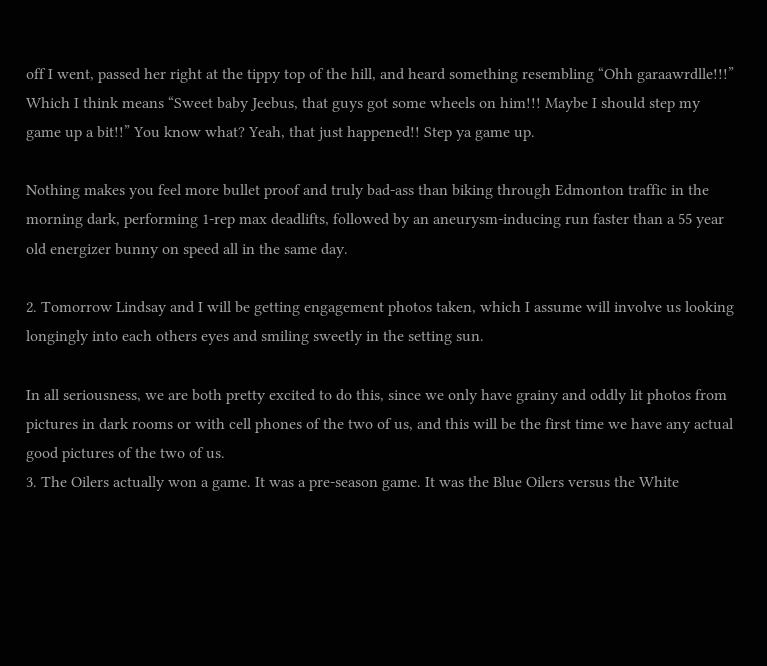off I went, passed her right at the tippy top of the hill, and heard something resembling “Ohh garaawrdlle!!!” Which I think means “Sweet baby Jeebus, that guys got some wheels on him!!! Maybe I should step my game up a bit!!” You know what? Yeah, that just happened!! Step ya game up.

Nothing makes you feel more bullet proof and truly bad-ass than biking through Edmonton traffic in the morning dark, performing 1-rep max deadlifts, followed by an aneurysm-inducing run faster than a 55 year old energizer bunny on speed all in the same day.

2. Tomorrow Lindsay and I will be getting engagement photos taken, which I assume will involve us looking longingly into each others eyes and smiling sweetly in the setting sun.

In all seriousness, we are both pretty excited to do this, since we only have grainy and oddly lit photos from pictures in dark rooms or with cell phones of the two of us, and this will be the first time we have any actual good pictures of the two of us.
3. The Oilers actually won a game. It was a pre-season game. It was the Blue Oilers versus the White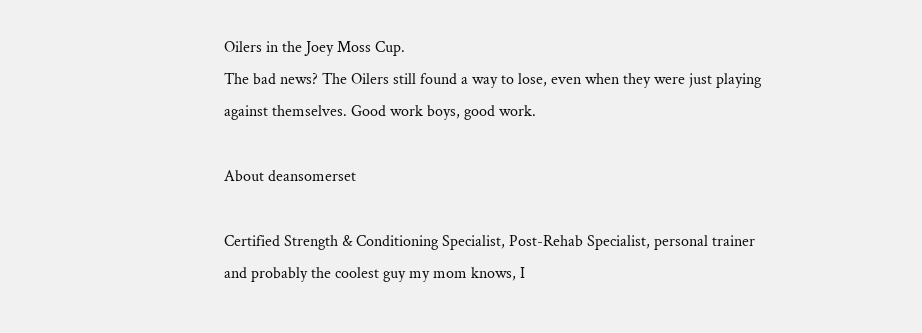Oilers in the Joey Moss Cup.
The bad news? The Oilers still found a way to lose, even when they were just playing against themselves. Good work boys, good work.

About deansomerset

Certified Strength & Conditioning Specialist, Post-Rehab Specialist, personal trainer and probably the coolest guy my mom knows, I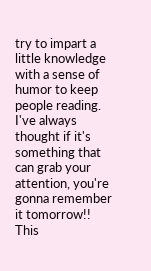try to impart a little knowledge with a sense of humor to keep people reading. I've always thought if it's something that can grab your attention, you're gonna remember it tomorrow!!
This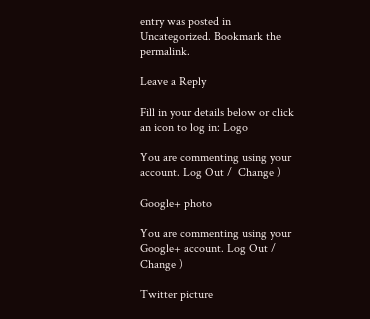entry was posted in Uncategorized. Bookmark the permalink.

Leave a Reply

Fill in your details below or click an icon to log in: Logo

You are commenting using your account. Log Out /  Change )

Google+ photo

You are commenting using your Google+ account. Log Out /  Change )

Twitter picture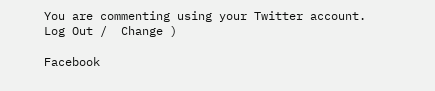You are commenting using your Twitter account. Log Out /  Change )

Facebook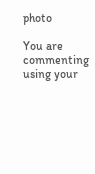photo

You are commenting using your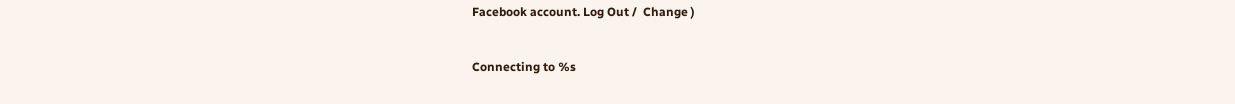Facebook account. Log Out /  Change )


Connecting to %s